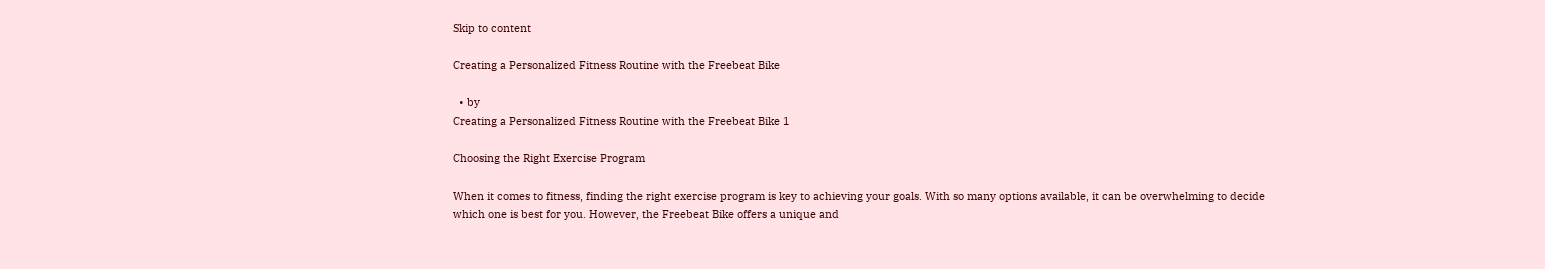Skip to content

Creating a Personalized Fitness Routine with the Freebeat Bike

  • by
Creating a Personalized Fitness Routine with the Freebeat Bike 1

Choosing the Right Exercise Program

When it comes to fitness, finding the right exercise program is key to achieving your goals. With so many options available, it can be overwhelming to decide which one is best for you. However, the Freebeat Bike offers a unique and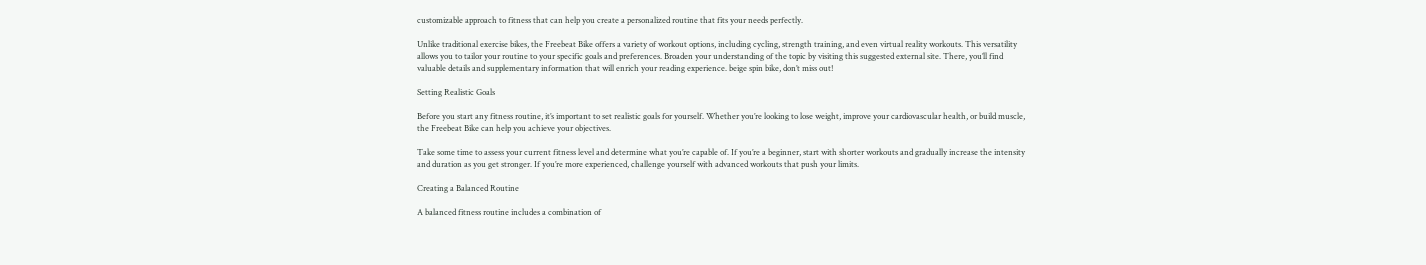customizable approach to fitness that can help you create a personalized routine that fits your needs perfectly.

Unlike traditional exercise bikes, the Freebeat Bike offers a variety of workout options, including cycling, strength training, and even virtual reality workouts. This versatility allows you to tailor your routine to your specific goals and preferences. Broaden your understanding of the topic by visiting this suggested external site. There, you’ll find valuable details and supplementary information that will enrich your reading experience. beige spin bike, don’t miss out!

Setting Realistic Goals

Before you start any fitness routine, it’s important to set realistic goals for yourself. Whether you’re looking to lose weight, improve your cardiovascular health, or build muscle, the Freebeat Bike can help you achieve your objectives.

Take some time to assess your current fitness level and determine what you’re capable of. If you’re a beginner, start with shorter workouts and gradually increase the intensity and duration as you get stronger. If you’re more experienced, challenge yourself with advanced workouts that push your limits.

Creating a Balanced Routine

A balanced fitness routine includes a combination of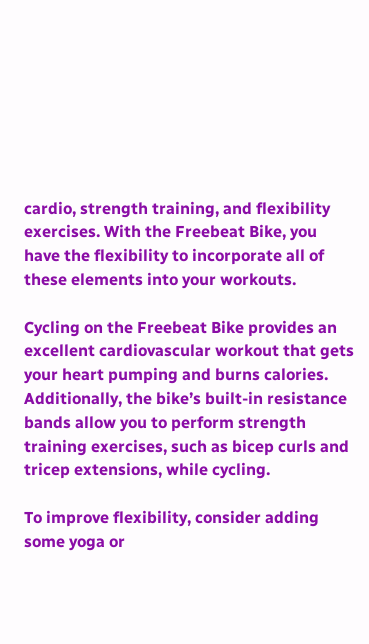cardio, strength training, and flexibility exercises. With the Freebeat Bike, you have the flexibility to incorporate all of these elements into your workouts.

Cycling on the Freebeat Bike provides an excellent cardiovascular workout that gets your heart pumping and burns calories. Additionally, the bike’s built-in resistance bands allow you to perform strength training exercises, such as bicep curls and tricep extensions, while cycling.

To improve flexibility, consider adding some yoga or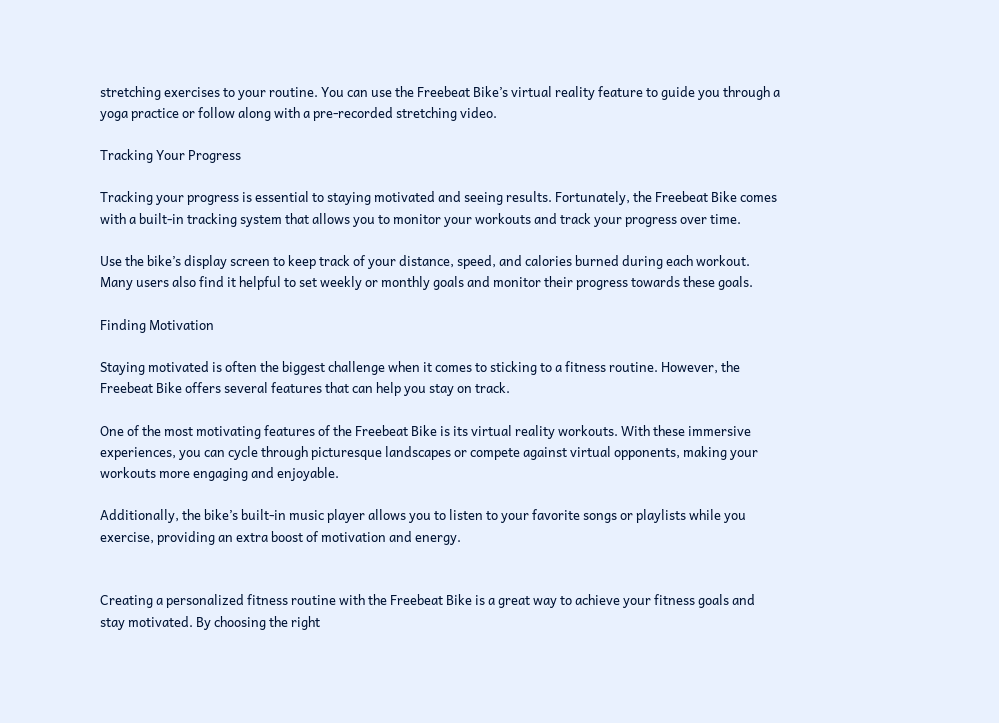stretching exercises to your routine. You can use the Freebeat Bike’s virtual reality feature to guide you through a yoga practice or follow along with a pre-recorded stretching video.

Tracking Your Progress

Tracking your progress is essential to staying motivated and seeing results. Fortunately, the Freebeat Bike comes with a built-in tracking system that allows you to monitor your workouts and track your progress over time.

Use the bike’s display screen to keep track of your distance, speed, and calories burned during each workout. Many users also find it helpful to set weekly or monthly goals and monitor their progress towards these goals.

Finding Motivation

Staying motivated is often the biggest challenge when it comes to sticking to a fitness routine. However, the Freebeat Bike offers several features that can help you stay on track.

One of the most motivating features of the Freebeat Bike is its virtual reality workouts. With these immersive experiences, you can cycle through picturesque landscapes or compete against virtual opponents, making your workouts more engaging and enjoyable.

Additionally, the bike’s built-in music player allows you to listen to your favorite songs or playlists while you exercise, providing an extra boost of motivation and energy.


Creating a personalized fitness routine with the Freebeat Bike is a great way to achieve your fitness goals and stay motivated. By choosing the right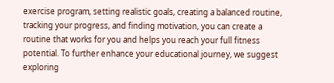exercise program, setting realistic goals, creating a balanced routine, tracking your progress, and finding motivation, you can create a routine that works for you and helps you reach your full fitness potential. To further enhance your educational journey, we suggest exploring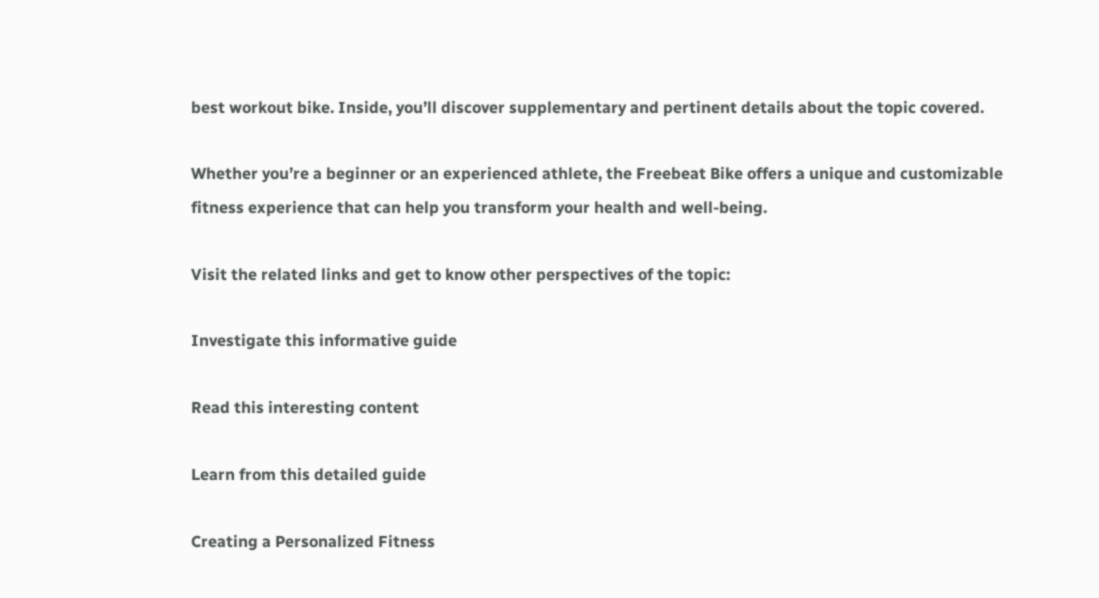best workout bike. Inside, you’ll discover supplementary and pertinent details about the topic covered.

Whether you’re a beginner or an experienced athlete, the Freebeat Bike offers a unique and customizable fitness experience that can help you transform your health and well-being.

Visit the related links and get to know other perspectives of the topic:

Investigate this informative guide

Read this interesting content

Learn from this detailed guide

Creating a Personalized Fitness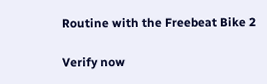Routine with the Freebeat Bike 2

Verify now